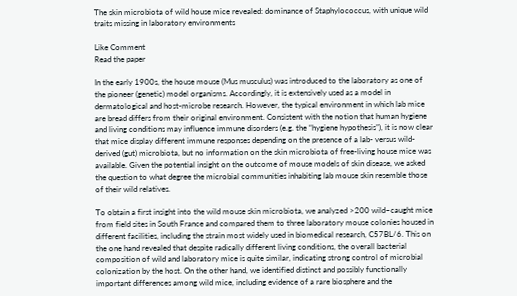The skin microbiota of wild house mice revealed: dominance of Staphylococcus, with unique wild traits missing in laboratory environments

Like Comment
Read the paper

In the early 1900s, the house mouse (Mus musculus) was introduced to the laboratory as one of the pioneer (genetic) model organisms. Accordingly, it is extensively used as a model in dermatological and host-microbe research. However, the typical environment in which lab mice are bread differs from their original environment. Consistent with the notion that human hygiene and living conditions may influence immune disorders (e.g. the “hygiene hypothesis”), it is now clear that mice display different immune responses depending on the presence of a lab- versus wild-derived (gut) microbiota, but no information on the skin microbiota of free-living house mice was available. Given the potential insight on the outcome of mouse models of skin disease, we asked the question to what degree the microbial communities inhabiting lab mouse skin resemble those of their wild relatives.

To obtain a first insight into the wild mouse skin microbiota, we analyzed >200 wild–caught mice from field sites in South France and compared them to three laboratory mouse colonies housed in different facilities, including the strain most widely used in biomedical research, C57BL/6. This on the one hand revealed that despite radically different living conditions, the overall bacterial composition of wild and laboratory mice is quite similar, indicating strong control of microbial colonization by the host. On the other hand, we identified distinct and possibly functionally important differences among wild mice, including evidence of a rare biosphere and the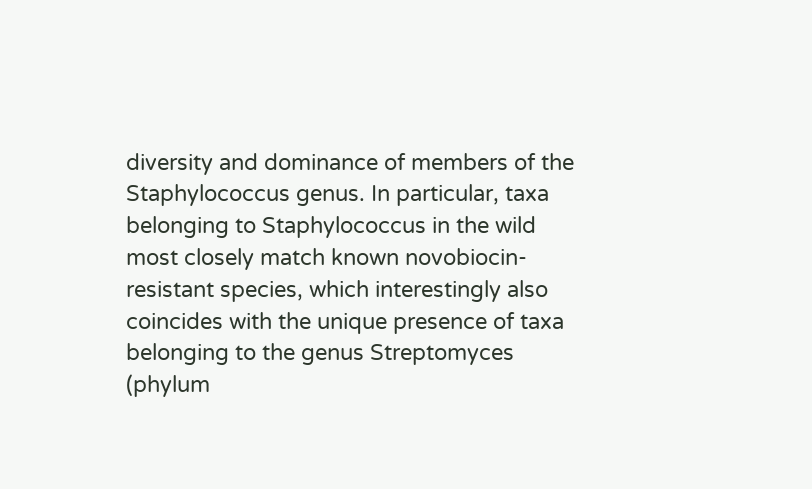diversity and dominance of members of the Staphylococcus genus. In particular, taxa belonging to Staphylococcus in the wild most closely match known novobiocin-resistant species, which interestingly also coincides with the unique presence of taxa belonging to the genus Streptomyces (phylum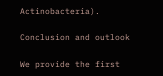Actinobacteria).

Conclusion and outlook

We provide the first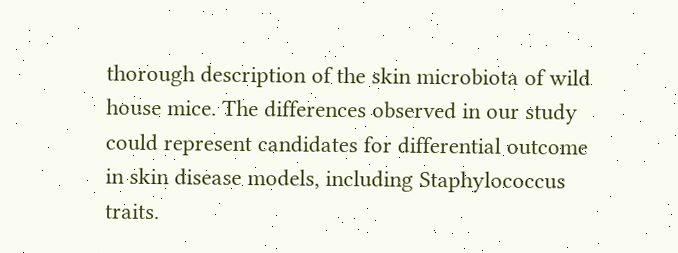thorough description of the skin microbiota of wild house mice. The differences observed in our study could represent candidates for differential outcome in skin disease models, including Staphylococcus traits.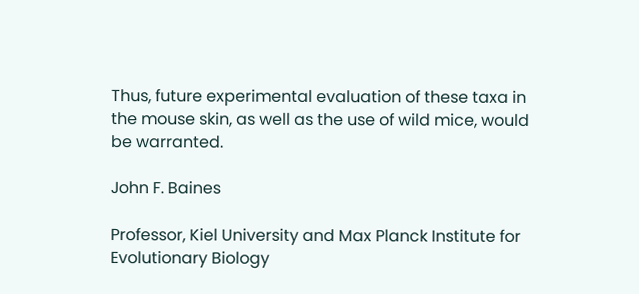Thus, future experimental evaluation of these taxa in the mouse skin, as well as the use of wild mice, would be warranted.

John F. Baines

Professor, Kiel University and Max Planck Institute for Evolutionary Biology